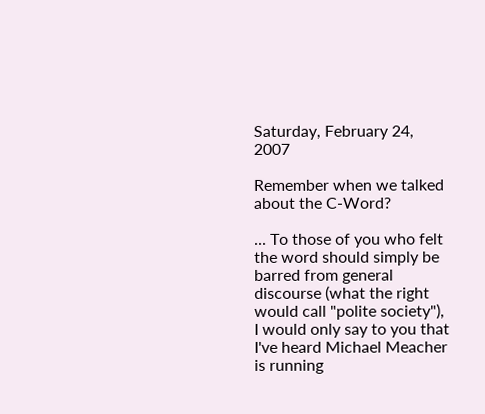Saturday, February 24, 2007

Remember when we talked about the C-Word?

... To those of you who felt the word should simply be barred from general discourse (what the right would call "polite society"), I would only say to you that I've heard Michael Meacher is running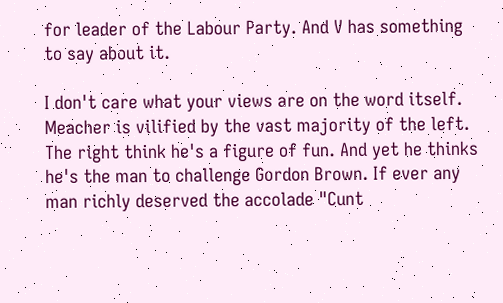for leader of the Labour Party. And V has something to say about it.

I don't care what your views are on the word itself. Meacher is vilified by the vast majority of the left. The right think he's a figure of fun. And yet he thinks he's the man to challenge Gordon Brown. If ever any man richly deserved the accolade "Cunt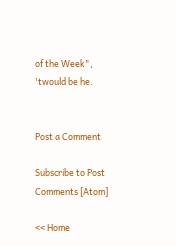of the Week", 'twould be he.


Post a Comment

Subscribe to Post Comments [Atom]

<< Home